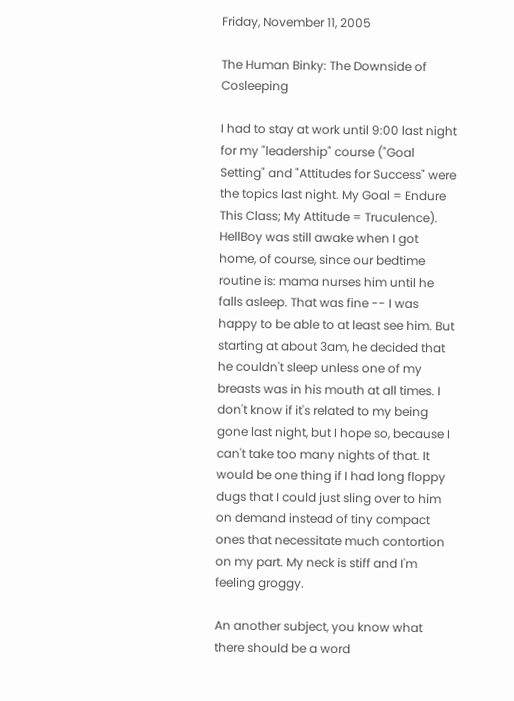Friday, November 11, 2005

The Human Binky: The Downside of Cosleeping

I had to stay at work until 9:00 last night for my "leadership" course ("Goal Setting" and "Attitudes for Success" were the topics last night. My Goal = Endure This Class; My Attitude = Truculence). HellBoy was still awake when I got home, of course, since our bedtime routine is: mama nurses him until he falls asleep. That was fine -- I was happy to be able to at least see him. But starting at about 3am, he decided that he couldn't sleep unless one of my breasts was in his mouth at all times. I don't know if it's related to my being gone last night, but I hope so, because I can't take too many nights of that. It would be one thing if I had long floppy dugs that I could just sling over to him on demand instead of tiny compact ones that necessitate much contortion on my part. My neck is stiff and I'm feeling groggy.

An another subject, you know what there should be a word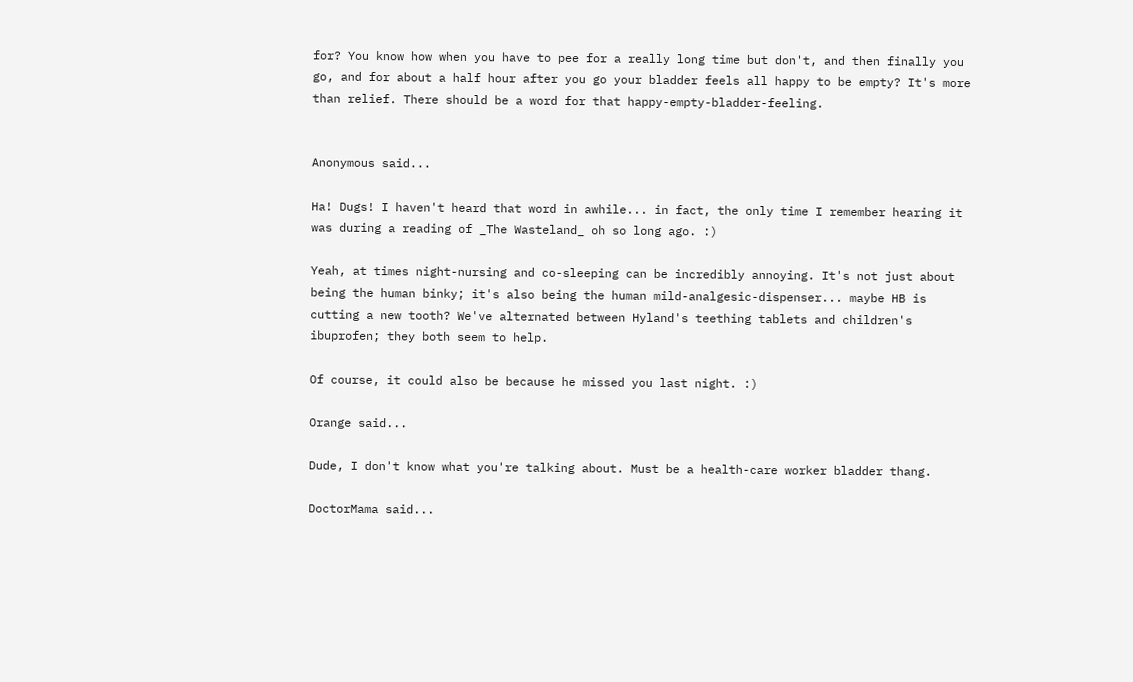for? You know how when you have to pee for a really long time but don't, and then finally you go, and for about a half hour after you go your bladder feels all happy to be empty? It's more than relief. There should be a word for that happy-empty-bladder-feeling.


Anonymous said...

Ha! Dugs! I haven't heard that word in awhile... in fact, the only time I remember hearing it was during a reading of _The Wasteland_ oh so long ago. :)

Yeah, at times night-nursing and co-sleeping can be incredibly annoying. It's not just about being the human binky; it's also being the human mild-analgesic-dispenser... maybe HB is cutting a new tooth? We've alternated between Hyland's teething tablets and children's ibuprofen; they both seem to help.

Of course, it could also be because he missed you last night. :)

Orange said...

Dude, I don't know what you're talking about. Must be a health-care worker bladder thang.

DoctorMama said...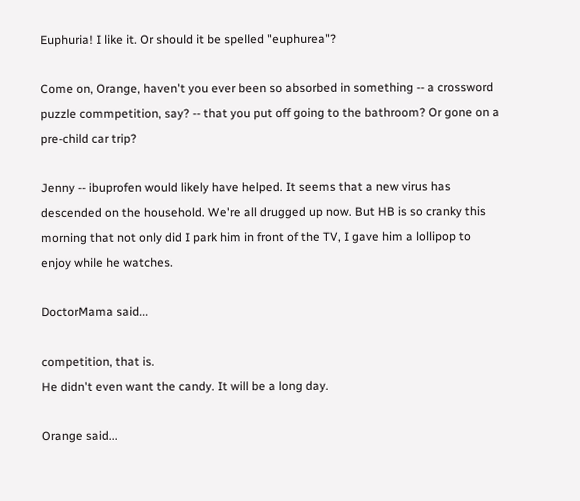Euphuria! I like it. Or should it be spelled "euphurea"?

Come on, Orange, haven't you ever been so absorbed in something -- a crossword puzzle commpetition, say? -- that you put off going to the bathroom? Or gone on a pre-child car trip?

Jenny -- ibuprofen would likely have helped. It seems that a new virus has descended on the household. We're all drugged up now. But HB is so cranky this morning that not only did I park him in front of the TV, I gave him a lollipop to enjoy while he watches.

DoctorMama said...

competition, that is.
He didn't even want the candy. It will be a long day.

Orange said...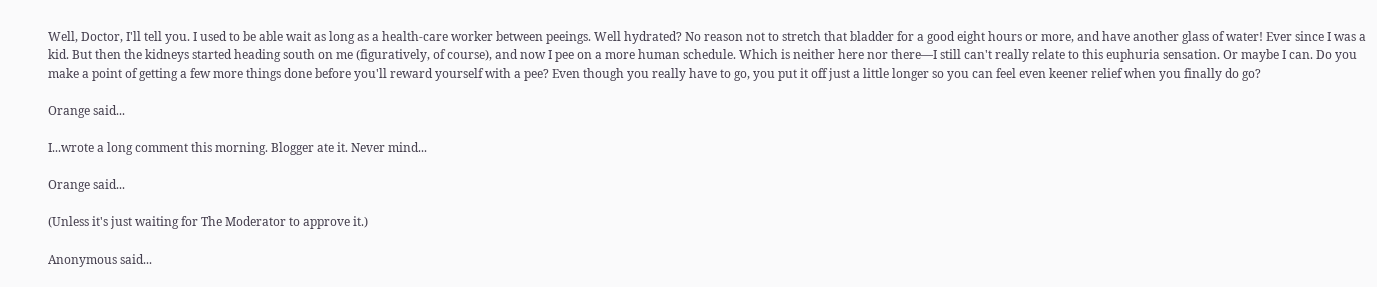Well, Doctor, I'll tell you. I used to be able wait as long as a health-care worker between peeings. Well hydrated? No reason not to stretch that bladder for a good eight hours or more, and have another glass of water! Ever since I was a kid. But then the kidneys started heading south on me (figuratively, of course), and now I pee on a more human schedule. Which is neither here nor there—I still can't really relate to this euphuria sensation. Or maybe I can. Do you make a point of getting a few more things done before you'll reward yourself with a pee? Even though you really have to go, you put it off just a little longer so you can feel even keener relief when you finally do go?

Orange said...

I...wrote a long comment this morning. Blogger ate it. Never mind...

Orange said...

(Unless it's just waiting for The Moderator to approve it.)

Anonymous said...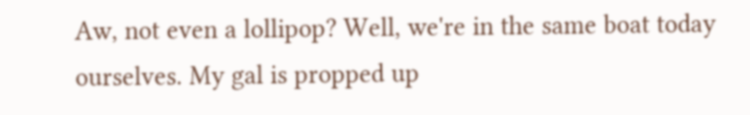Aw, not even a lollipop? Well, we're in the same boat today ourselves. My gal is propped up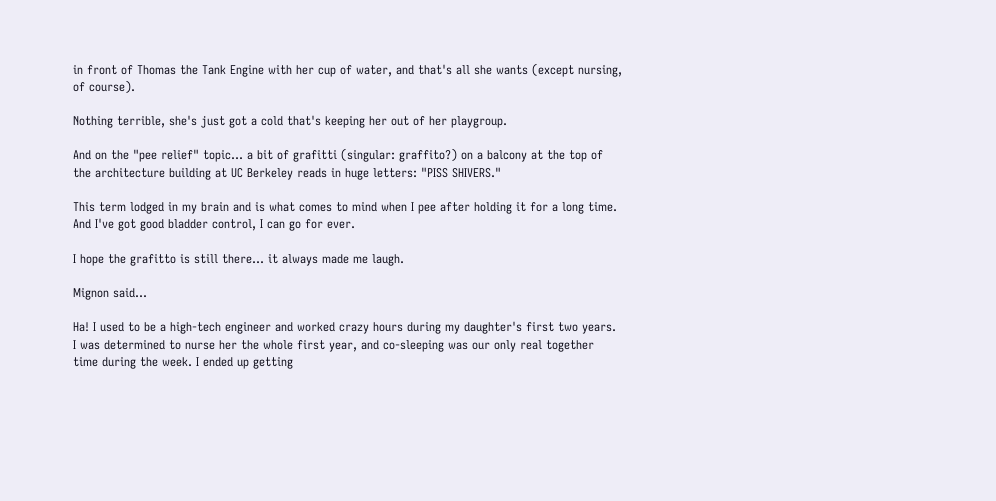in front of Thomas the Tank Engine with her cup of water, and that's all she wants (except nursing, of course).

Nothing terrible, she's just got a cold that's keeping her out of her playgroup.

And on the "pee relief" topic... a bit of grafitti (singular: graffito?) on a balcony at the top of the architecture building at UC Berkeley reads in huge letters: "PISS SHIVERS."

This term lodged in my brain and is what comes to mind when I pee after holding it for a long time. And I've got good bladder control, I can go for ever.

I hope the grafitto is still there... it always made me laugh.

Mignon said...

Ha! I used to be a high-tech engineer and worked crazy hours during my daughter's first two years. I was determined to nurse her the whole first year, and co-sleeping was our only real together time during the week. I ended up getting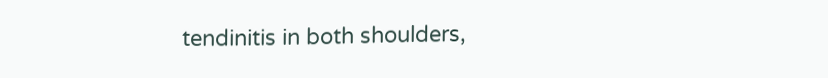tendinitis in both shoulders,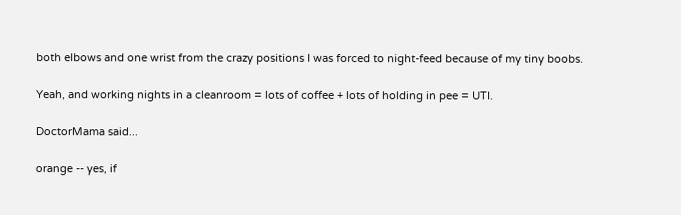both elbows and one wrist from the crazy positions I was forced to night-feed because of my tiny boobs.

Yeah, and working nights in a cleanroom = lots of coffee + lots of holding in pee = UTI.

DoctorMama said...

orange -- yes, if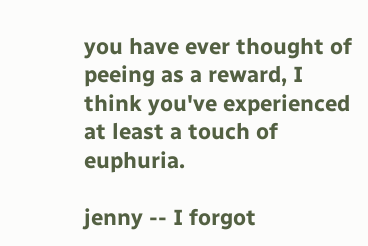you have ever thought of peeing as a reward, I think you've experienced at least a touch of euphuria.

jenny -- I forgot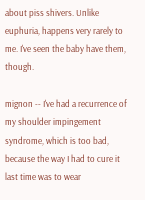about piss shivers. Unlike euphuria, happens very rarely to me. I've seen the baby have them, though.

mignon -- I've had a recurrence of my shoulder impingement syndrome, which is too bad, because the way I had to cure it last time was to wear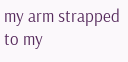my arm strapped to my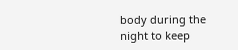body during the night to keep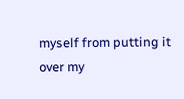myself from putting it over my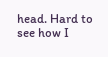head. Hard to see how I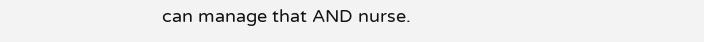can manage that AND nurse.